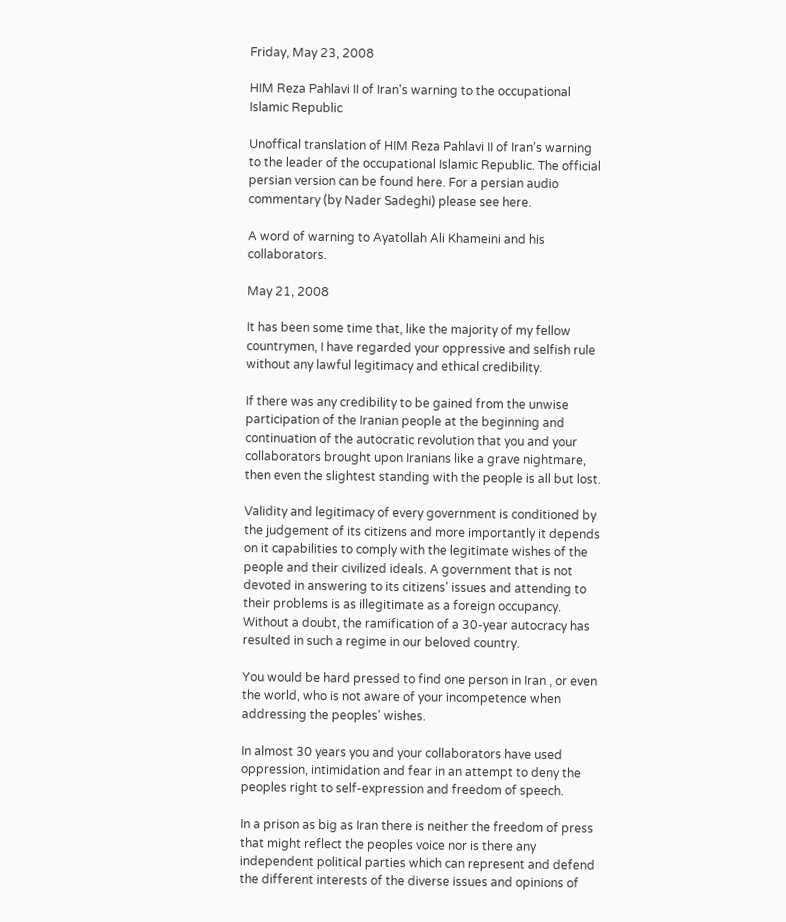Friday, May 23, 2008

HIM Reza Pahlavi II of Iran's warning to the occupational Islamic Republic

Unoffical translation of HIM Reza Pahlavi II of Iran's warning to the leader of the occupational Islamic Republic. The official persian version can be found here. For a persian audio commentary (by Nader Sadeghi) please see here.

A word of warning to Ayatollah Ali Khameini and his collaborators.

May 21, 2008

It has been some time that, like the majority of my fellow countrymen, I have regarded your oppressive and selfish rule without any lawful legitimacy and ethical credibility.

If there was any credibility to be gained from the unwise participation of the Iranian people at the beginning and continuation of the autocratic revolution that you and your collaborators brought upon Iranians like a grave nightmare, then even the slightest standing with the people is all but lost.

Validity and legitimacy of every government is conditioned by the judgement of its citizens and more importantly it depends on it capabilities to comply with the legitimate wishes of the people and their civilized ideals. A government that is not devoted in answering to its citizens' issues and attending to their problems is as illegitimate as a foreign occupancy. Without a doubt, the ramification of a 30-year autocracy has resulted in such a regime in our beloved country.

You would be hard pressed to find one person in Iran , or even the world, who is not aware of your incompetence when addressing the peoples' wishes.

In almost 30 years you and your collaborators have used oppression, intimidation and fear in an attempt to deny the peoples right to self-expression and freedom of speech.

In a prison as big as Iran there is neither the freedom of press that might reflect the peoples voice nor is there any independent political parties which can represent and defend the different interests of the diverse issues and opinions of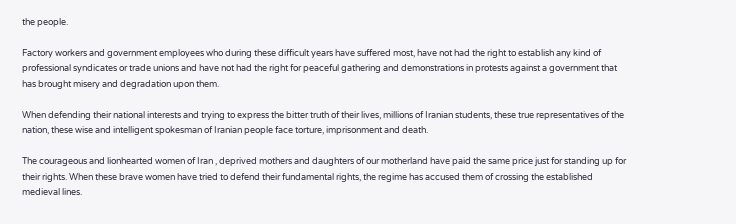the people.

Factory workers and government employees who during these difficult years have suffered most, have not had the right to establish any kind of professional syndicates or trade unions and have not had the right for peaceful gathering and demonstrations in protests against a government that has brought misery and degradation upon them.

When defending their national interests and trying to express the bitter truth of their lives, millions of Iranian students, these true representatives of the nation, these wise and intelligent spokesman of Iranian people face torture, imprisonment and death.

The courageous and lionhearted women of Iran , deprived mothers and daughters of our motherland have paid the same price just for standing up for their rights. When these brave women have tried to defend their fundamental rights, the regime has accused them of crossing the established medieval lines.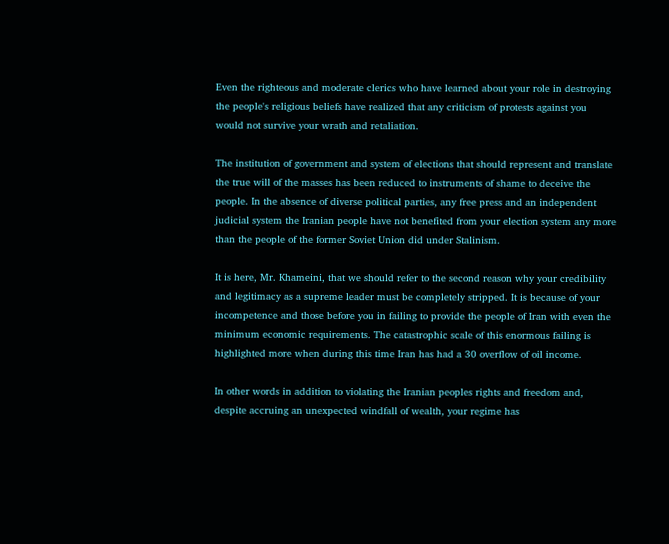Even the righteous and moderate clerics who have learned about your role in destroying the people's religious beliefs have realized that any criticism of protests against you would not survive your wrath and retaliation.

The institution of government and system of elections that should represent and translate the true will of the masses has been reduced to instruments of shame to deceive the people. In the absence of diverse political parties, any free press and an independent judicial system the Iranian people have not benefited from your election system any more than the people of the former Soviet Union did under Stalinism.

It is here, Mr. Khameini, that we should refer to the second reason why your credibility and legitimacy as a supreme leader must be completely stripped. It is because of your incompetence and those before you in failing to provide the people of Iran with even the minimum economic requirements. The catastrophic scale of this enormous failing is highlighted more when during this time Iran has had a 30 overflow of oil income.

In other words in addition to violating the Iranian peoples rights and freedom and, despite accruing an unexpected windfall of wealth, your regime has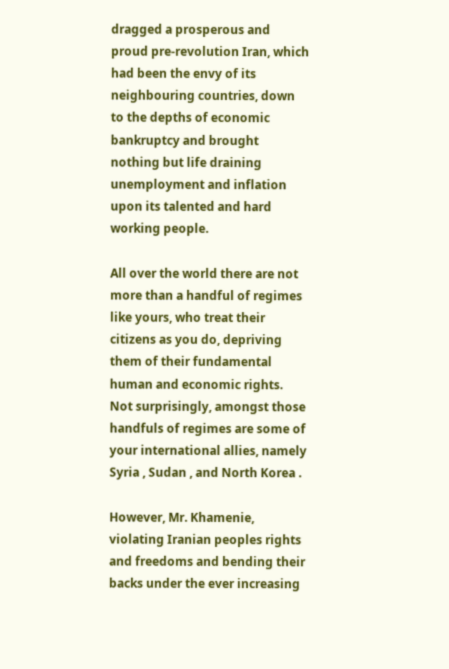dragged a prosperous and proud pre-revolution Iran, which had been the envy of its neighbouring countries, down to the depths of economic bankruptcy and brought nothing but life draining unemployment and inflation upon its talented and hard working people.

All over the world there are not more than a handful of regimes like yours, who treat their citizens as you do, depriving them of their fundamental human and economic rights. Not surprisingly, amongst those handfuls of regimes are some of your international allies, namely Syria , Sudan , and North Korea .

However, Mr. Khamenie, violating Iranian peoples rights and freedoms and bending their backs under the ever increasing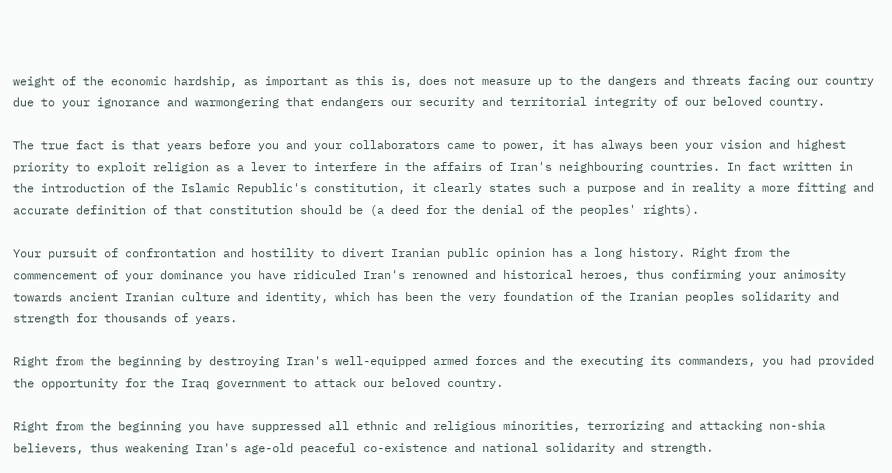weight of the economic hardship, as important as this is, does not measure up to the dangers and threats facing our country due to your ignorance and warmongering that endangers our security and territorial integrity of our beloved country.

The true fact is that years before you and your collaborators came to power, it has always been your vision and highest priority to exploit religion as a lever to interfere in the affairs of Iran's neighbouring countries. In fact written in the introduction of the Islamic Republic's constitution, it clearly states such a purpose and in reality a more fitting and accurate definition of that constitution should be (a deed for the denial of the peoples' rights).

Your pursuit of confrontation and hostility to divert Iranian public opinion has a long history. Right from the commencement of your dominance you have ridiculed Iran's renowned and historical heroes, thus confirming your animosity towards ancient Iranian culture and identity, which has been the very foundation of the Iranian peoples solidarity and strength for thousands of years.

Right from the beginning by destroying Iran's well-equipped armed forces and the executing its commanders, you had provided the opportunity for the Iraq government to attack our beloved country.

Right from the beginning you have suppressed all ethnic and religious minorities, terrorizing and attacking non-shia believers, thus weakening Iran's age-old peaceful co-existence and national solidarity and strength.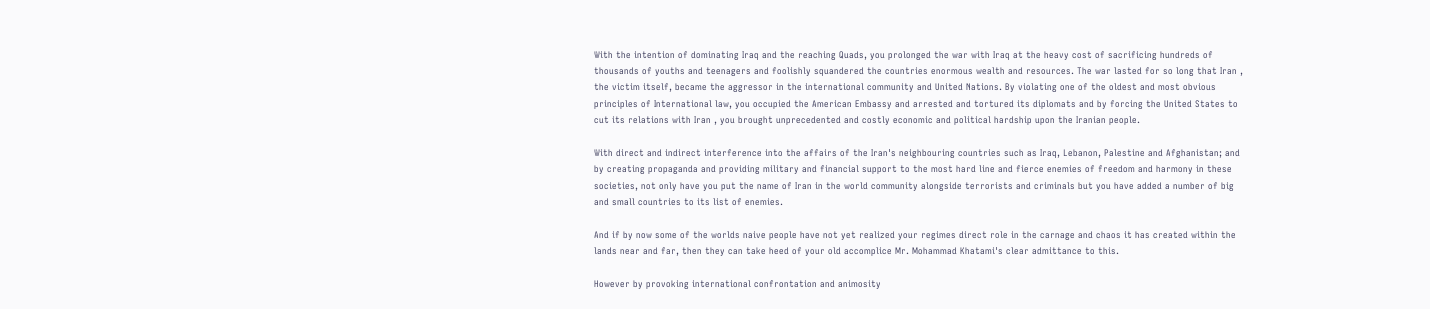With the intention of dominating Iraq and the reaching Quads, you prolonged the war with Iraq at the heavy cost of sacrificing hundreds of thousands of youths and teenagers and foolishly squandered the countries enormous wealth and resources. The war lasted for so long that Iran , the victim itself, became the aggressor in the international community and United Nations. By violating one of the oldest and most obvious principles of International law, you occupied the American Embassy and arrested and tortured its diplomats and by forcing the United States to cut its relations with Iran , you brought unprecedented and costly economic and political hardship upon the Iranian people.

With direct and indirect interference into the affairs of the Iran's neighbouring countries such as Iraq, Lebanon, Palestine and Afghanistan; and by creating propaganda and providing military and financial support to the most hard line and fierce enemies of freedom and harmony in these societies, not only have you put the name of Iran in the world community alongside terrorists and criminals but you have added a number of big and small countries to its list of enemies.

And if by now some of the worlds naive people have not yet realized your regimes direct role in the carnage and chaos it has created within the lands near and far, then they can take heed of your old accomplice Mr. Mohammad Khatami's clear admittance to this.

However by provoking international confrontation and animosity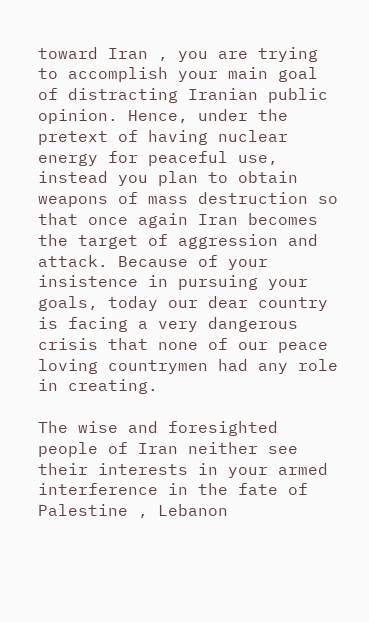toward Iran , you are trying to accomplish your main goal of distracting Iranian public opinion. Hence, under the pretext of having nuclear energy for peaceful use, instead you plan to obtain weapons of mass destruction so that once again Iran becomes the target of aggression and attack. Because of your insistence in pursuing your goals, today our dear country is facing a very dangerous crisis that none of our peace loving countrymen had any role in creating.

The wise and foresighted people of Iran neither see their interests in your armed interference in the fate of Palestine , Lebanon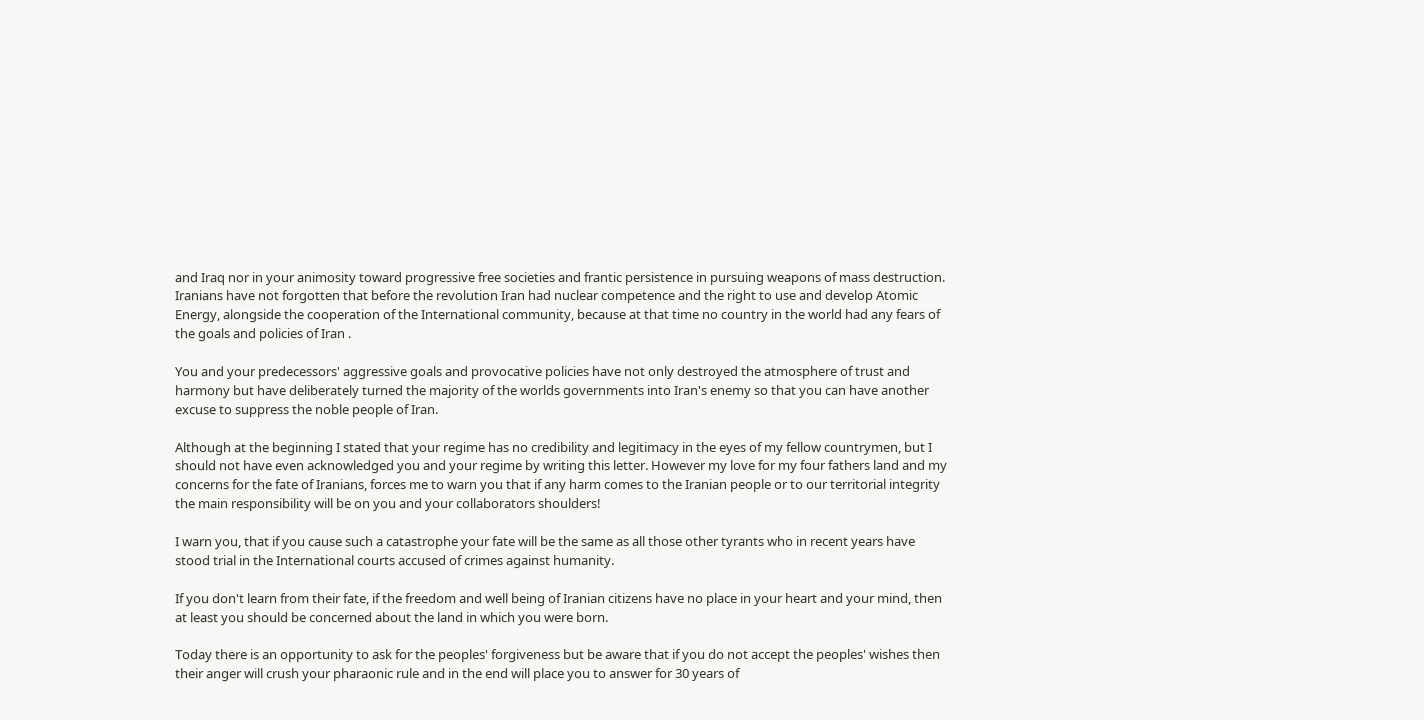and Iraq nor in your animosity toward progressive free societies and frantic persistence in pursuing weapons of mass destruction. Iranians have not forgotten that before the revolution Iran had nuclear competence and the right to use and develop Atomic Energy, alongside the cooperation of the International community, because at that time no country in the world had any fears of the goals and policies of Iran .

You and your predecessors' aggressive goals and provocative policies have not only destroyed the atmosphere of trust and harmony but have deliberately turned the majority of the worlds governments into Iran's enemy so that you can have another excuse to suppress the noble people of Iran.

Although at the beginning I stated that your regime has no credibility and legitimacy in the eyes of my fellow countrymen, but I should not have even acknowledged you and your regime by writing this letter. However my love for my four fathers land and my concerns for the fate of Iranians, forces me to warn you that if any harm comes to the Iranian people or to our territorial integrity the main responsibility will be on you and your collaborators shoulders!

I warn you, that if you cause such a catastrophe your fate will be the same as all those other tyrants who in recent years have stood trial in the International courts accused of crimes against humanity.

If you don't learn from their fate, if the freedom and well being of Iranian citizens have no place in your heart and your mind, then at least you should be concerned about the land in which you were born.

Today there is an opportunity to ask for the peoples' forgiveness but be aware that if you do not accept the peoples' wishes then their anger will crush your pharaonic rule and in the end will place you to answer for 30 years of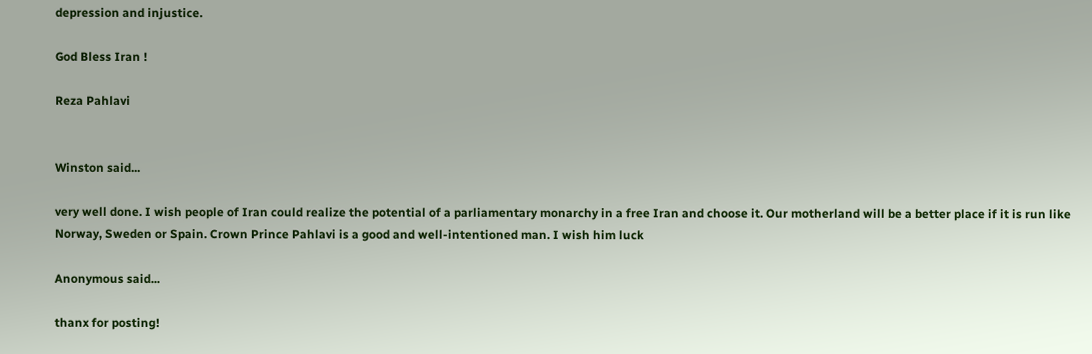depression and injustice.

God Bless Iran !

Reza Pahlavi


Winston said...

very well done. I wish people of Iran could realize the potential of a parliamentary monarchy in a free Iran and choose it. Our motherland will be a better place if it is run like Norway, Sweden or Spain. Crown Prince Pahlavi is a good and well-intentioned man. I wish him luck

Anonymous said...

thanx for posting!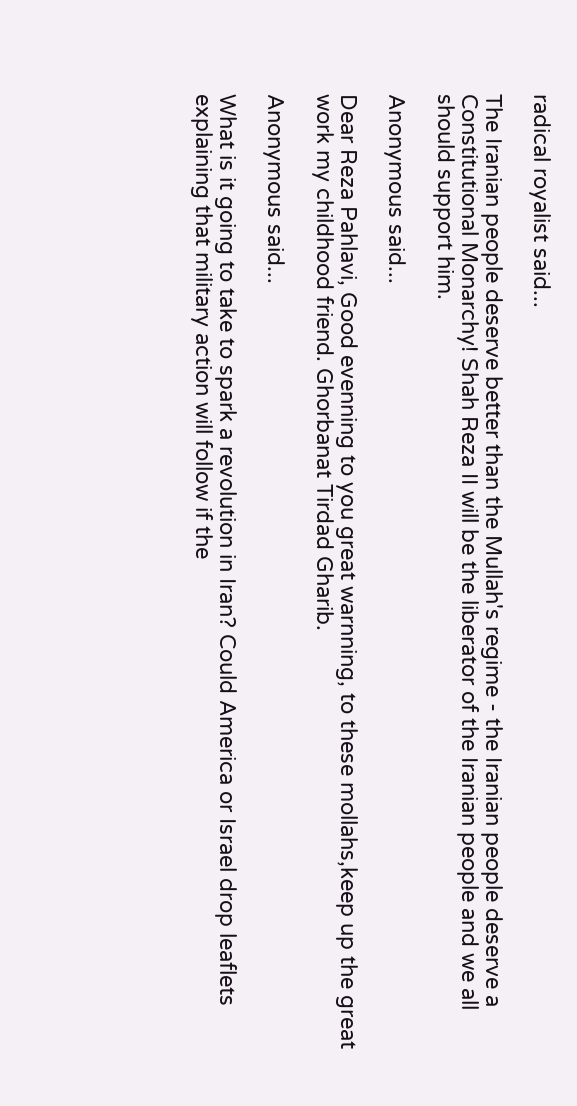radical royalist said...

The Iranian people deserve better than the Mullah's regime - the Iranian people deserve a Constitutional Monarchy! Shah Reza II will be the liberator of the Iranian people and we all should support him.

Anonymous said...

Dear Reza Pahlavi, Good evenning to you great warnning, to these mollahs,keep up the great work my childhood friend. Ghorbanat Tirdad Gharib.

Anonymous said...

What is it going to take to spark a revolution in Iran? Could America or Israel drop leaflets explaining that military action will follow if the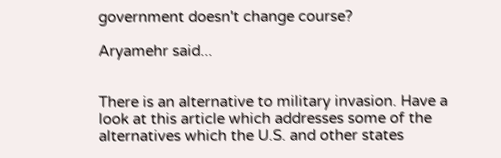government doesn't change course?

Aryamehr said...


There is an alternative to military invasion. Have a look at this article which addresses some of the alternatives which the U.S. and other states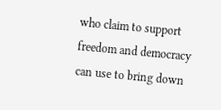who claim to support freedom and democracy can use to bring down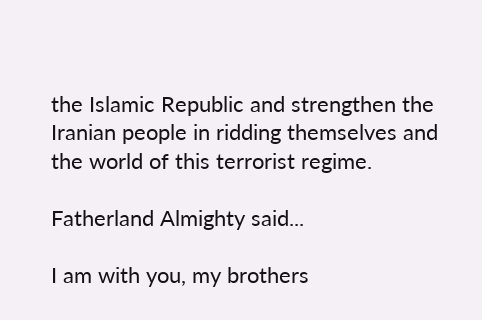the Islamic Republic and strengthen the Iranian people in ridding themselves and the world of this terrorist regime.

Fatherland Almighty said...

I am with you, my brothers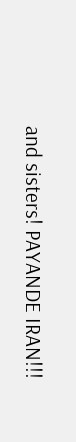and sisters! PAYANDE IRAN!!!